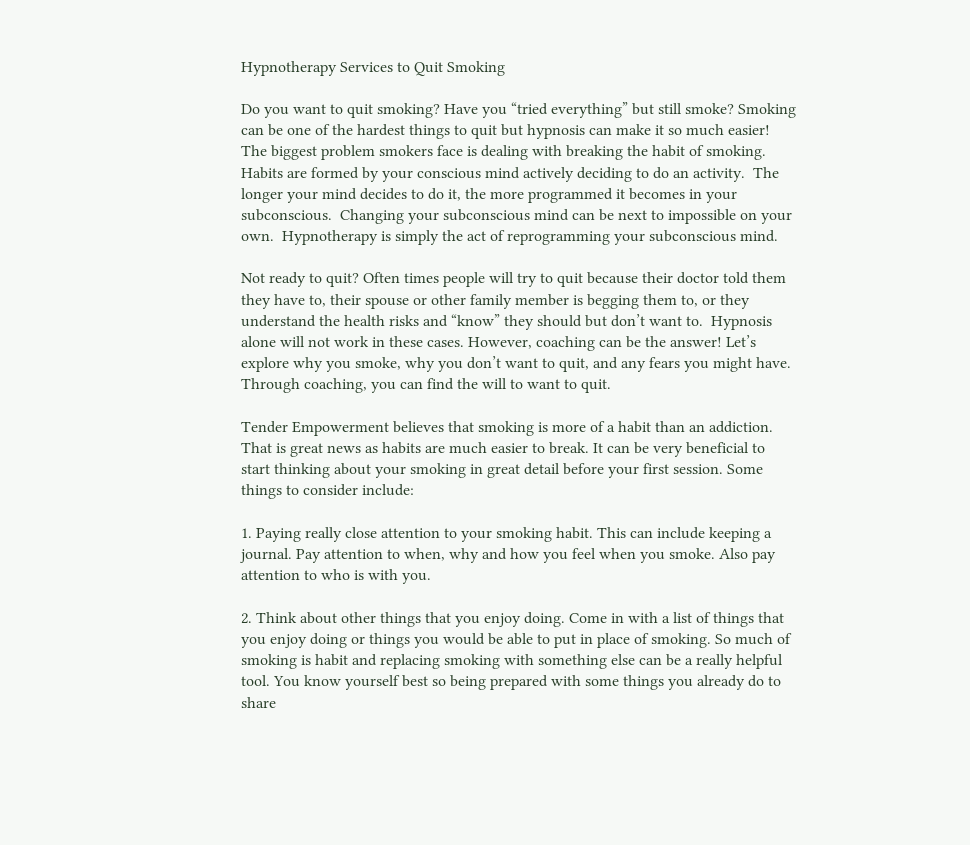Hypnotherapy Services to Quit Smoking

Do you want to quit smoking? Have you “tried everything” but still smoke? Smoking can be one of the hardest things to quit but hypnosis can make it so much easier! The biggest problem smokers face is dealing with breaking the habit of smoking.  Habits are formed by your conscious mind actively deciding to do an activity.  The longer your mind decides to do it, the more programmed it becomes in your subconscious.  Changing your subconscious mind can be next to impossible on your own.  Hypnotherapy is simply the act of reprogramming your subconscious mind.

Not ready to quit? Often times people will try to quit because their doctor told them they have to, their spouse or other family member is begging them to, or they understand the health risks and “know” they should but don’t want to.  Hypnosis alone will not work in these cases. However, coaching can be the answer! Let’s explore why you smoke, why you don’t want to quit, and any fears you might have.  Through coaching, you can find the will to want to quit.

Tender Empowerment believes that smoking is more of a habit than an addiction. That is great news as habits are much easier to break. It can be very beneficial to start thinking about your smoking in great detail before your first session. Some things to consider include:

1. Paying really close attention to your smoking habit. This can include keeping a journal. Pay attention to when, why and how you feel when you smoke. Also pay attention to who is with you.

2. Think about other things that you enjoy doing. Come in with a list of things that you enjoy doing or things you would be able to put in place of smoking. So much of smoking is habit and replacing smoking with something else can be a really helpful tool. You know yourself best so being prepared with some things you already do to share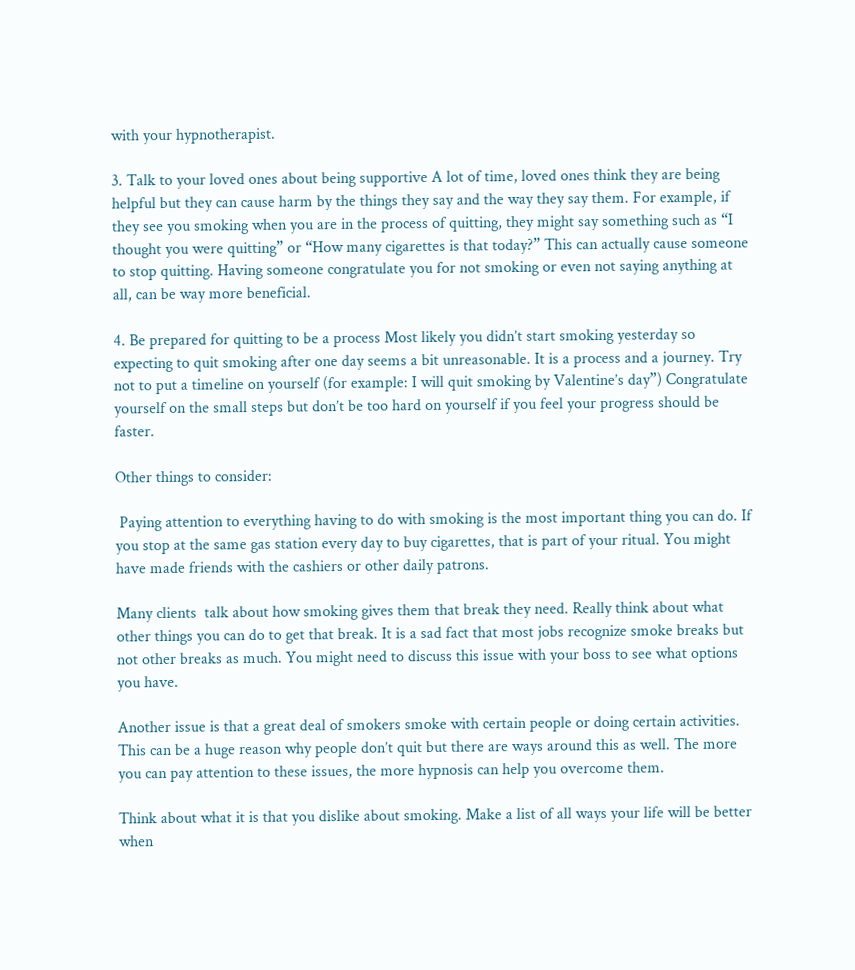with your hypnotherapist.

3. Talk to your loved ones about being supportive A lot of time, loved ones think they are being helpful but they can cause harm by the things they say and the way they say them. For example, if they see you smoking when you are in the process of quitting, they might say something such as “I thought you were quitting” or “How many cigarettes is that today?” This can actually cause someone to stop quitting. Having someone congratulate you for not smoking or even not saying anything at all, can be way more beneficial.

4. Be prepared for quitting to be a process Most likely you didn’t start smoking yesterday so expecting to quit smoking after one day seems a bit unreasonable. It is a process and a journey. Try not to put a timeline on yourself (for example: I will quit smoking by Valentine’s day”) Congratulate yourself on the small steps but don’t be too hard on yourself if you feel your progress should be faster.

Other things to consider:

 Paying attention to everything having to do with smoking is the most important thing you can do. If you stop at the same gas station every day to buy cigarettes, that is part of your ritual. You might have made friends with the cashiers or other daily patrons.

Many clients  talk about how smoking gives them that break they need. Really think about what other things you can do to get that break. It is a sad fact that most jobs recognize smoke breaks but not other breaks as much. You might need to discuss this issue with your boss to see what options you have.

Another issue is that a great deal of smokers smoke with certain people or doing certain activities. This can be a huge reason why people don’t quit but there are ways around this as well. The more you can pay attention to these issues, the more hypnosis can help you overcome them.

Think about what it is that you dislike about smoking. Make a list of all ways your life will be better when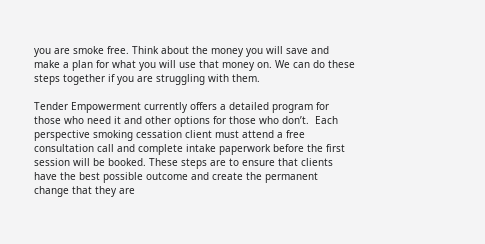you are smoke free. Think about the money you will save and make a plan for what you will use that money on. We can do these steps together if you are struggling with them.

Tender Empowerment currently offers a detailed program for those who need it and other options for those who don’t.  Each perspective smoking cessation client must attend a free consultation call and complete intake paperwork before the first session will be booked. These steps are to ensure that clients have the best possible outcome and create the permanent change that they are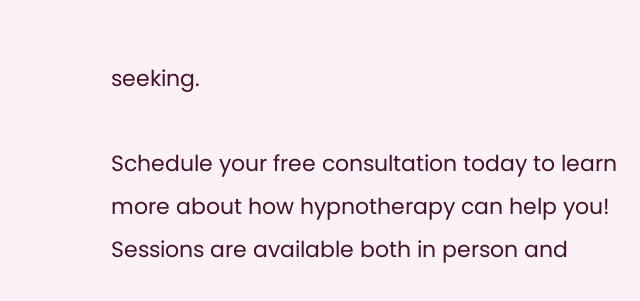seeking.

Schedule your free consultation today to learn more about how hypnotherapy can help you! Sessions are available both in person and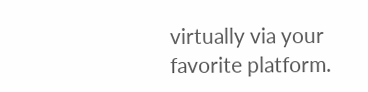virtually via your favorite platform.